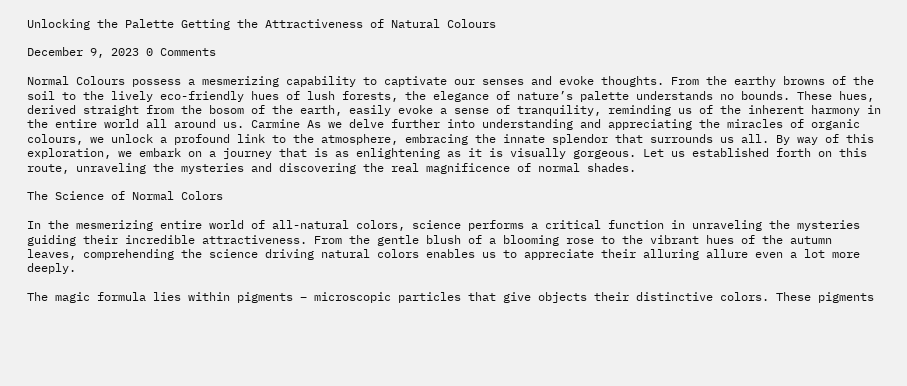Unlocking the Palette Getting the Attractiveness of Natural Colours

December 9, 2023 0 Comments

Normal Colours possess a mesmerizing capability to captivate our senses and evoke thoughts. From the earthy browns of the soil to the lively eco-friendly hues of lush forests, the elegance of nature’s palette understands no bounds. These hues, derived straight from the bosom of the earth, easily evoke a sense of tranquility, reminding us of the inherent harmony in the entire world all around us. Carmine As we delve further into understanding and appreciating the miracles of organic colours, we unlock a profound link to the atmosphere, embracing the innate splendor that surrounds us all. By way of this exploration, we embark on a journey that is as enlightening as it is visually gorgeous. Let us established forth on this route, unraveling the mysteries and discovering the real magnificence of normal shades.

The Science of Normal Colors

In the mesmerizing entire world of all-natural colors, science performs a critical function in unraveling the mysteries guiding their incredible attractiveness. From the gentle blush of a blooming rose to the vibrant hues of the autumn leaves, comprehending the science driving natural colors enables us to appreciate their alluring allure even a lot more deeply.

The magic formula lies within pigments – microscopic particles that give objects their distinctive colors. These pigments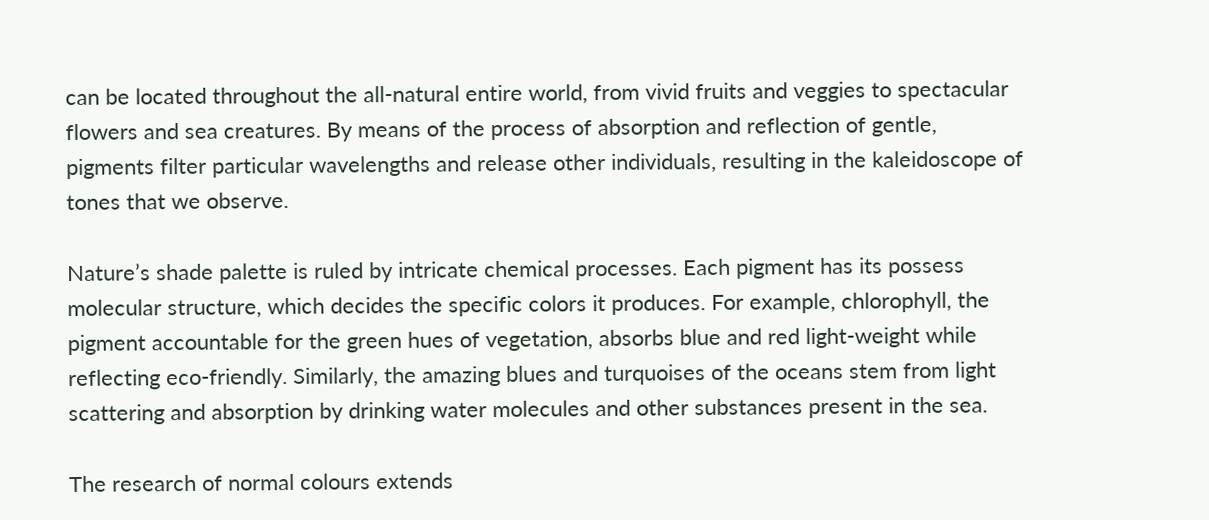can be located throughout the all-natural entire world, from vivid fruits and veggies to spectacular flowers and sea creatures. By means of the process of absorption and reflection of gentle, pigments filter particular wavelengths and release other individuals, resulting in the kaleidoscope of tones that we observe.

Nature’s shade palette is ruled by intricate chemical processes. Each pigment has its possess molecular structure, which decides the specific colors it produces. For example, chlorophyll, the pigment accountable for the green hues of vegetation, absorbs blue and red light-weight while reflecting eco-friendly. Similarly, the amazing blues and turquoises of the oceans stem from light scattering and absorption by drinking water molecules and other substances present in the sea.

The research of normal colours extends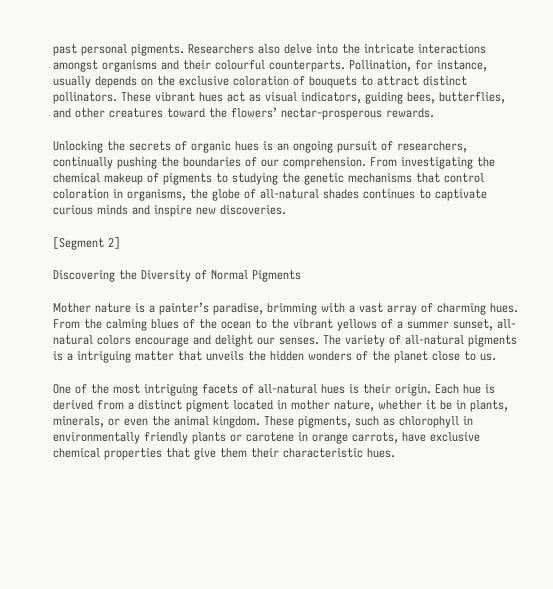past personal pigments. Researchers also delve into the intricate interactions amongst organisms and their colourful counterparts. Pollination, for instance, usually depends on the exclusive coloration of bouquets to attract distinct pollinators. These vibrant hues act as visual indicators, guiding bees, butterflies, and other creatures toward the flowers’ nectar-prosperous rewards.

Unlocking the secrets of organic hues is an ongoing pursuit of researchers, continually pushing the boundaries of our comprehension. From investigating the chemical makeup of pigments to studying the genetic mechanisms that control coloration in organisms, the globe of all-natural shades continues to captivate curious minds and inspire new discoveries.

[Segment 2]

Discovering the Diversity of Normal Pigments

Mother nature is a painter’s paradise, brimming with a vast array of charming hues. From the calming blues of the ocean to the vibrant yellows of a summer sunset, all-natural colors encourage and delight our senses. The variety of all-natural pigments is a intriguing matter that unveils the hidden wonders of the planet close to us.

One of the most intriguing facets of all-natural hues is their origin. Each hue is derived from a distinct pigment located in mother nature, whether it be in plants, minerals, or even the animal kingdom. These pigments, such as chlorophyll in environmentally friendly plants or carotene in orange carrots, have exclusive chemical properties that give them their characteristic hues.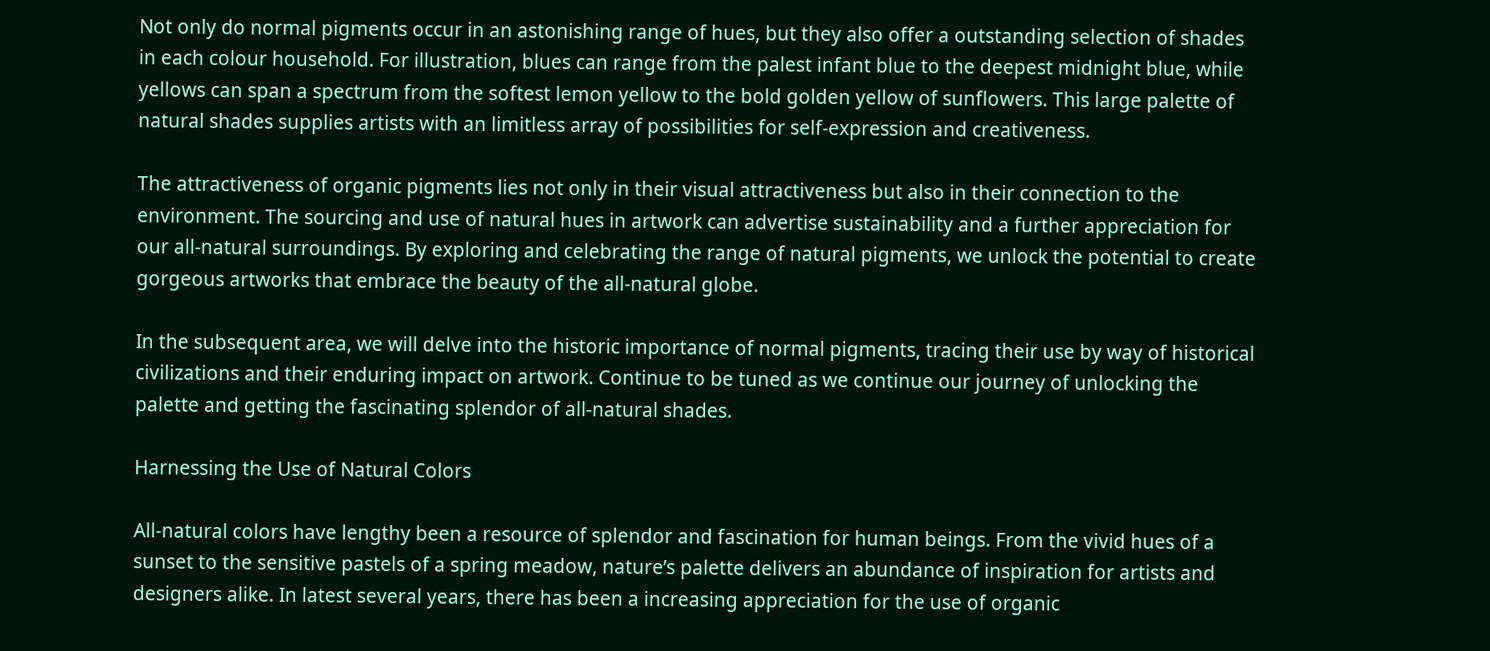Not only do normal pigments occur in an astonishing range of hues, but they also offer a outstanding selection of shades in each colour household. For illustration, blues can range from the palest infant blue to the deepest midnight blue, while yellows can span a spectrum from the softest lemon yellow to the bold golden yellow of sunflowers. This large palette of natural shades supplies artists with an limitless array of possibilities for self-expression and creativeness.

The attractiveness of organic pigments lies not only in their visual attractiveness but also in their connection to the environment. The sourcing and use of natural hues in artwork can advertise sustainability and a further appreciation for our all-natural surroundings. By exploring and celebrating the range of natural pigments, we unlock the potential to create gorgeous artworks that embrace the beauty of the all-natural globe.

In the subsequent area, we will delve into the historic importance of normal pigments, tracing their use by way of historical civilizations and their enduring impact on artwork. Continue to be tuned as we continue our journey of unlocking the palette and getting the fascinating splendor of all-natural shades.

Harnessing the Use of Natural Colors

All-natural colors have lengthy been a resource of splendor and fascination for human beings. From the vivid hues of a sunset to the sensitive pastels of a spring meadow, nature’s palette delivers an abundance of inspiration for artists and designers alike. In latest several years, there has been a increasing appreciation for the use of organic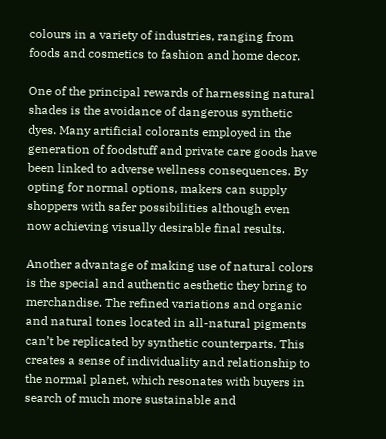colours in a variety of industries, ranging from foods and cosmetics to fashion and home decor.

One of the principal rewards of harnessing natural shades is the avoidance of dangerous synthetic dyes. Many artificial colorants employed in the generation of foodstuff and private care goods have been linked to adverse wellness consequences. By opting for normal options, makers can supply shoppers with safer possibilities although even now achieving visually desirable final results.

Another advantage of making use of natural colors is the special and authentic aesthetic they bring to merchandise. The refined variations and organic and natural tones located in all-natural pigments can’t be replicated by synthetic counterparts. This creates a sense of individuality and relationship to the normal planet, which resonates with buyers in search of much more sustainable and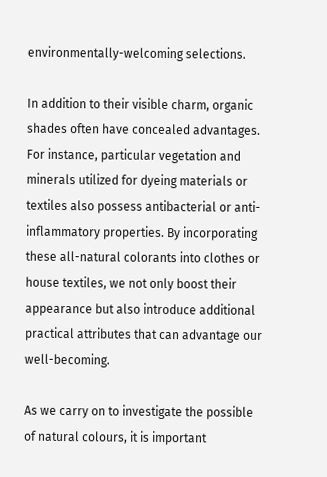environmentally-welcoming selections.

In addition to their visible charm, organic shades often have concealed advantages. For instance, particular vegetation and minerals utilized for dyeing materials or textiles also possess antibacterial or anti-inflammatory properties. By incorporating these all-natural colorants into clothes or house textiles, we not only boost their appearance but also introduce additional practical attributes that can advantage our well-becoming.

As we carry on to investigate the possible of natural colours, it is important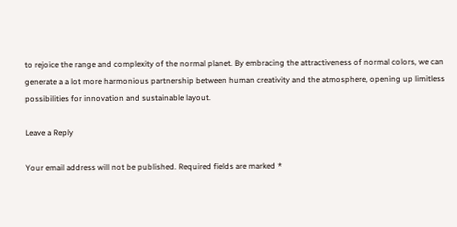to rejoice the range and complexity of the normal planet. By embracing the attractiveness of normal colors, we can generate a a lot more harmonious partnership between human creativity and the atmosphere, opening up limitless possibilities for innovation and sustainable layout.

Leave a Reply

Your email address will not be published. Required fields are marked *